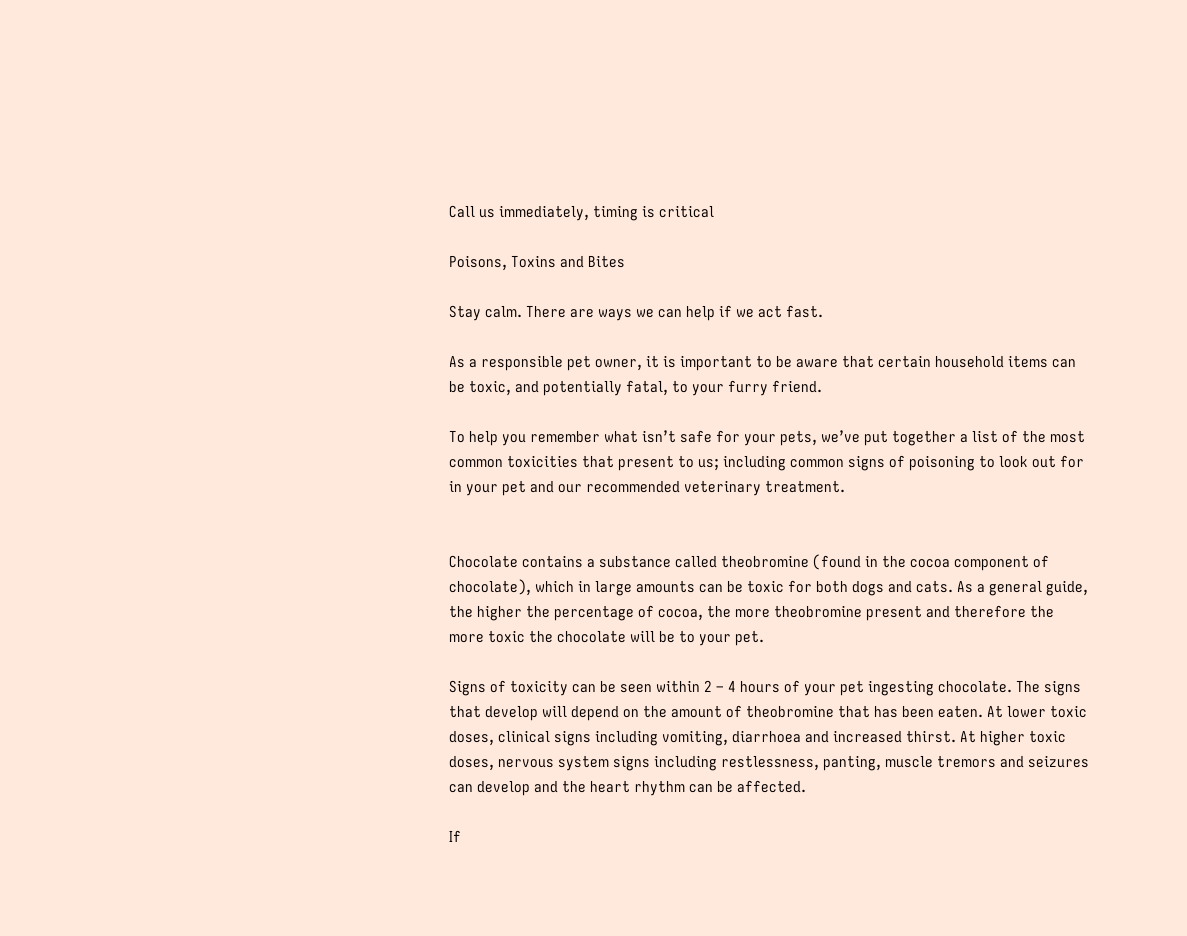Call us immediately, timing is critical

Poisons, Toxins and Bites

Stay calm. There are ways we can help if we act fast.

As a responsible pet owner, it is important to be aware that certain household items can be toxic, and potentially fatal, to your furry friend.

To help you remember what isn’t safe for your pets, we’ve put together a list of the most common toxicities that present to us; including common signs of poisoning to look out for in your pet and our recommended veterinary treatment.


Chocolate contains a substance called theobromine (found in the cocoa component of chocolate), which in large amounts can be toxic for both dogs and cats. As a general guide, the higher the percentage of cocoa, the more theobromine present and therefore the more toxic the chocolate will be to your pet.

Signs of toxicity can be seen within 2 – 4 hours of your pet ingesting chocolate. The signs that develop will depend on the amount of theobromine that has been eaten. At lower toxic doses, clinical signs including vomiting, diarrhoea and increased thirst. At higher toxic doses, nervous system signs including restlessness, panting, muscle tremors and seizures can develop and the heart rhythm can be affected.

If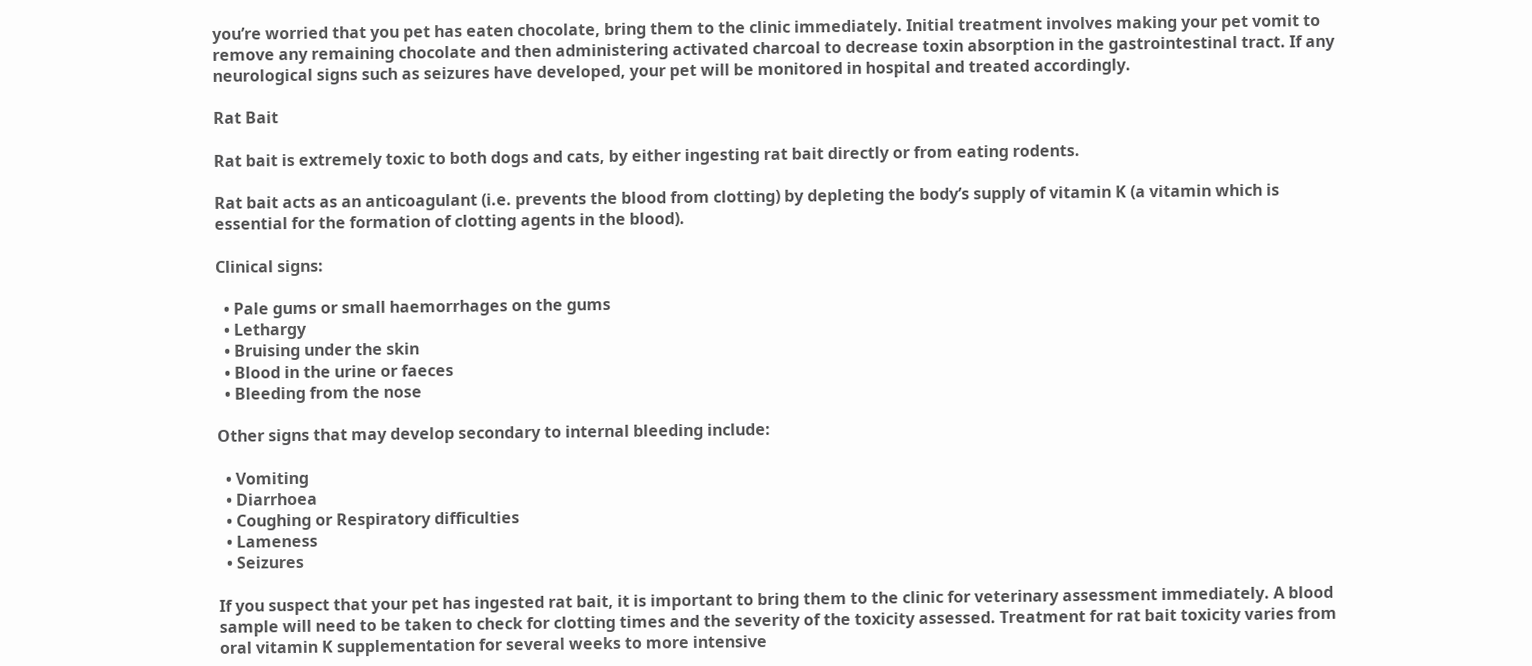you’re worried that you pet has eaten chocolate, bring them to the clinic immediately. Initial treatment involves making your pet vomit to remove any remaining chocolate and then administering activated charcoal to decrease toxin absorption in the gastrointestinal tract. If any neurological signs such as seizures have developed, your pet will be monitored in hospital and treated accordingly.

Rat Bait

Rat bait is extremely toxic to both dogs and cats, by either ingesting rat bait directly or from eating rodents.

Rat bait acts as an anticoagulant (i.e. prevents the blood from clotting) by depleting the body’s supply of vitamin K (a vitamin which is essential for the formation of clotting agents in the blood).

Clinical signs:

  • Pale gums or small haemorrhages on the gums
  • Lethargy
  • Bruising under the skin
  • Blood in the urine or faeces
  • Bleeding from the nose

Other signs that may develop secondary to internal bleeding include:

  • Vomiting
  • Diarrhoea
  • Coughing or Respiratory difficulties
  • Lameness
  • Seizures

If you suspect that your pet has ingested rat bait, it is important to bring them to the clinic for veterinary assessment immediately. A blood sample will need to be taken to check for clotting times and the severity of the toxicity assessed. Treatment for rat bait toxicity varies from oral vitamin K supplementation for several weeks to more intensive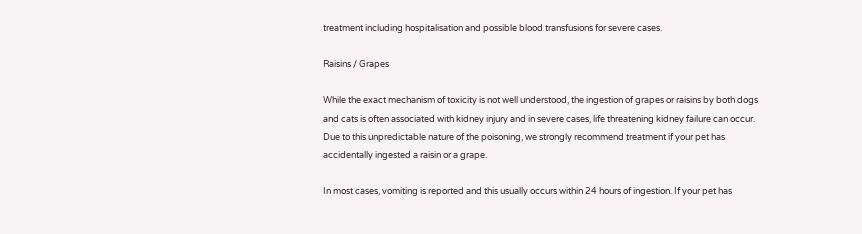treatment including hospitalisation and possible blood transfusions for severe cases.

Raisins / Grapes

While the exact mechanism of toxicity is not well understood, the ingestion of grapes or raisins by both dogs and cats is often associated with kidney injury and in severe cases, life threatening kidney failure can occur. Due to this unpredictable nature of the poisoning, we strongly recommend treatment if your pet has accidentally ingested a raisin or a grape.

In most cases, vomiting is reported and this usually occurs within 24 hours of ingestion. If your pet has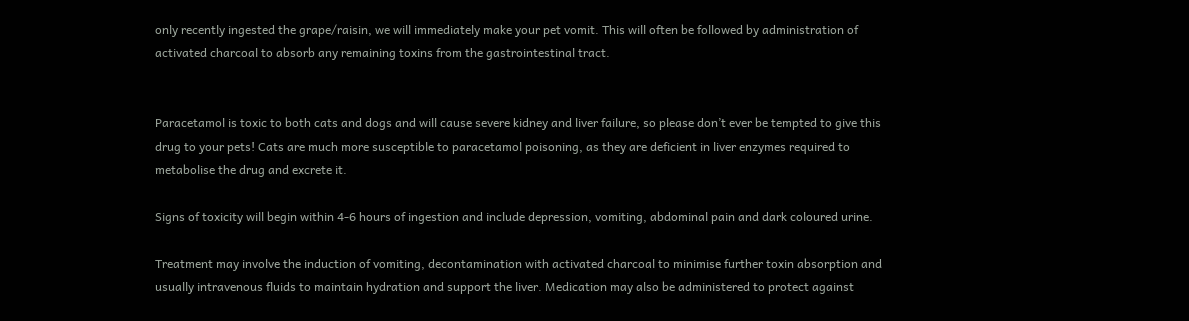only recently ingested the grape/raisin, we will immediately make your pet vomit. This will often be followed by administration of activated charcoal to absorb any remaining toxins from the gastrointestinal tract.


Paracetamol is toxic to both cats and dogs and will cause severe kidney and liver failure, so please don’t ever be tempted to give this drug to your pets! Cats are much more susceptible to paracetamol poisoning, as they are deficient in liver enzymes required to metabolise the drug and excrete it.

Signs of toxicity will begin within 4-6 hours of ingestion and include depression, vomiting, abdominal pain and dark coloured urine.

Treatment may involve the induction of vomiting, decontamination with activated charcoal to minimise further toxin absorption and usually intravenous fluids to maintain hydration and support the liver. Medication may also be administered to protect against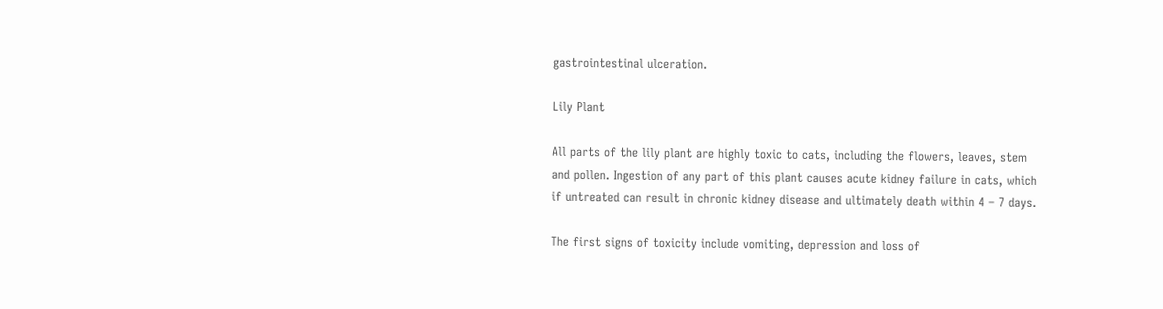gastrointestinal ulceration.

Lily Plant

All parts of the lily plant are highly toxic to cats, including the flowers, leaves, stem and pollen. Ingestion of any part of this plant causes acute kidney failure in cats, which if untreated can result in chronic kidney disease and ultimately death within 4 – 7 days.

The first signs of toxicity include vomiting, depression and loss of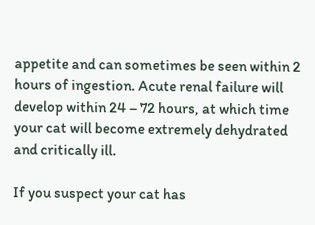appetite and can sometimes be seen within 2 hours of ingestion. Acute renal failure will develop within 24 – 72 hours, at which time your cat will become extremely dehydrated and critically ill.

If you suspect your cat has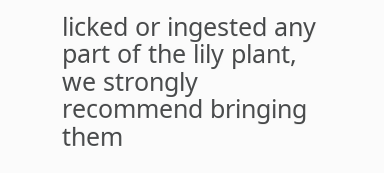licked or ingested any part of the lily plant, we strongly recommend bringing them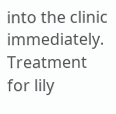into the clinic immediately. Treatment for lily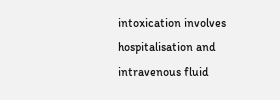intoxication involves hospitalisation and intravenous fluid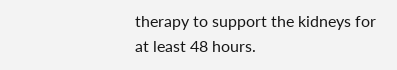therapy to support the kidneys for at least 48 hours.